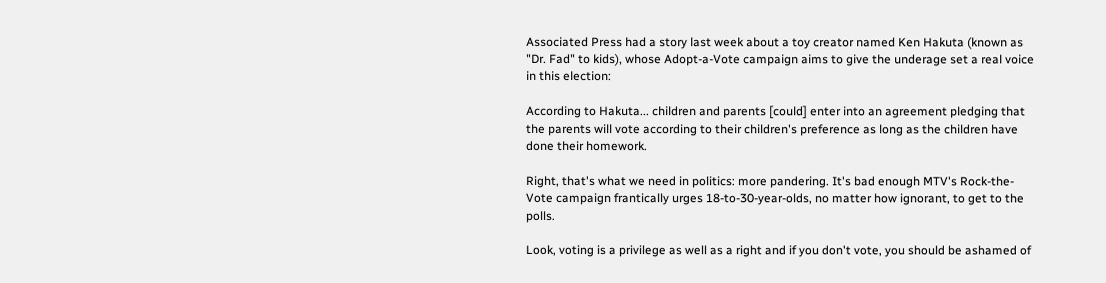Associated Press had a story last week about a toy creator named Ken Hakuta (known as "Dr. Fad" to kids), whose Adopt-a-Vote campaign aims to give the underage set a real voice in this election:

According to Hakuta... children and parents [could] enter into an agreement pledging that the parents will vote according to their children's preference as long as the children have done their homework.

Right, that's what we need in politics: more pandering. It's bad enough MTV's Rock-the-Vote campaign frantically urges 18-to-30-year-olds, no matter how ignorant, to get to the polls.

Look, voting is a privilege as well as a right and if you don't vote, you should be ashamed of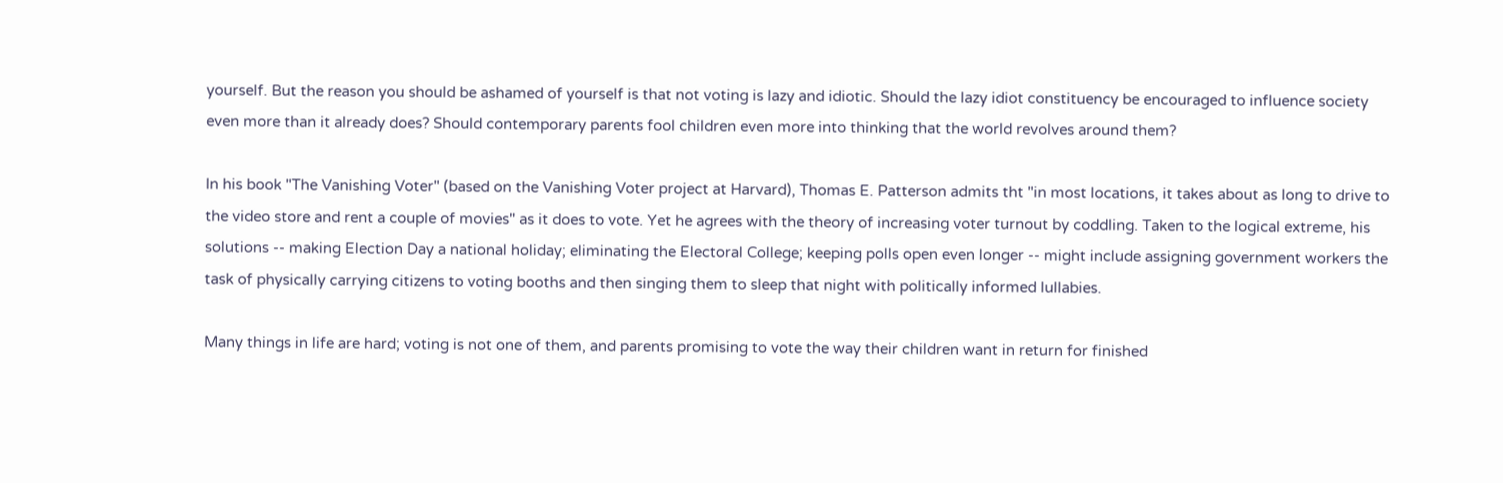yourself. But the reason you should be ashamed of yourself is that not voting is lazy and idiotic. Should the lazy idiot constituency be encouraged to influence society even more than it already does? Should contemporary parents fool children even more into thinking that the world revolves around them?

In his book "The Vanishing Voter" (based on the Vanishing Voter project at Harvard), Thomas E. Patterson admits tht "in most locations, it takes about as long to drive to the video store and rent a couple of movies" as it does to vote. Yet he agrees with the theory of increasing voter turnout by coddling. Taken to the logical extreme, his solutions -- making Election Day a national holiday; eliminating the Electoral College; keeping polls open even longer -- might include assigning government workers the task of physically carrying citizens to voting booths and then singing them to sleep that night with politically informed lullabies.

Many things in life are hard; voting is not one of them, and parents promising to vote the way their children want in return for finished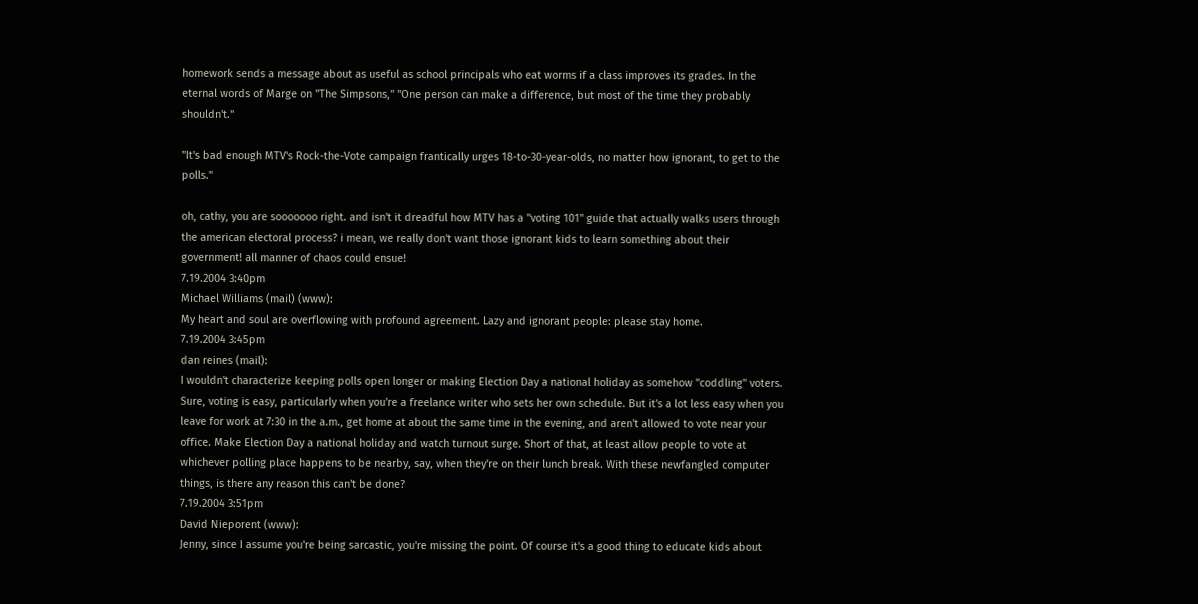homework sends a message about as useful as school principals who eat worms if a class improves its grades. In the eternal words of Marge on "The Simpsons," "One person can make a difference, but most of the time they probably shouldn't."

"It's bad enough MTV's Rock-the-Vote campaign frantically urges 18-to-30-year-olds, no matter how ignorant, to get to the polls."

oh, cathy, you are sooooooo right. and isn't it dreadful how MTV has a "voting 101" guide that actually walks users through the american electoral process? i mean, we really don't want those ignorant kids to learn something about their government! all manner of chaos could ensue!
7.19.2004 3:40pm
Michael Williams (mail) (www):
My heart and soul are overflowing with profound agreement. Lazy and ignorant people: please stay home.
7.19.2004 3:45pm
dan reines (mail):
I wouldn't characterize keeping polls open longer or making Election Day a national holiday as somehow "coddling" voters. Sure, voting is easy, particularly when you're a freelance writer who sets her own schedule. But it's a lot less easy when you leave for work at 7:30 in the a.m., get home at about the same time in the evening, and aren't allowed to vote near your office. Make Election Day a national holiday and watch turnout surge. Short of that, at least allow people to vote at whichever polling place happens to be nearby, say, when they're on their lunch break. With these newfangled computer things, is there any reason this can't be done?
7.19.2004 3:51pm
David Nieporent (www):
Jenny, since I assume you're being sarcastic, you're missing the point. Of course it's a good thing to educate kids about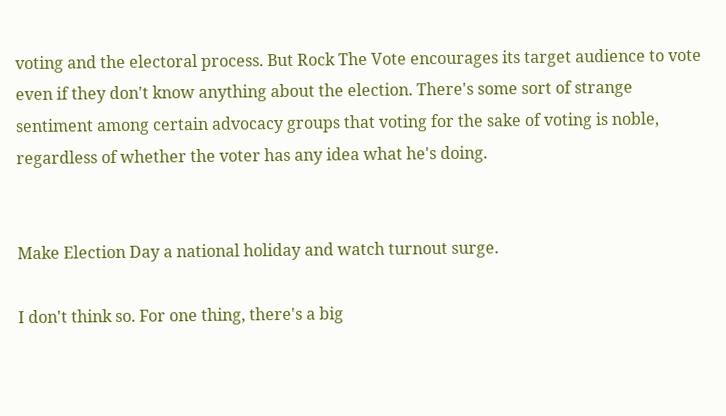voting and the electoral process. But Rock The Vote encourages its target audience to vote even if they don't know anything about the election. There's some sort of strange sentiment among certain advocacy groups that voting for the sake of voting is noble, regardless of whether the voter has any idea what he's doing.


Make Election Day a national holiday and watch turnout surge.

I don't think so. For one thing, there's a big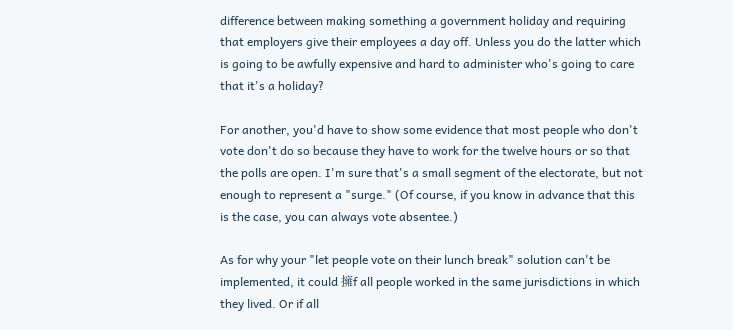difference between making something a government holiday and requiring that employers give their employees a day off. Unless you do the latter which is going to be awfully expensive and hard to administer who's going to care that it's a holiday?

For another, you'd have to show some evidence that most people who don't vote don't do so because they have to work for the twelve hours or so that the polls are open. I'm sure that's a small segment of the electorate, but not enough to represent a "surge." (Of course, if you know in advance that this is the case, you can always vote absentee.)

As for why your "let people vote on their lunch break" solution can't be implemented, it could 擁f all people worked in the same jurisdictions in which they lived. Or if all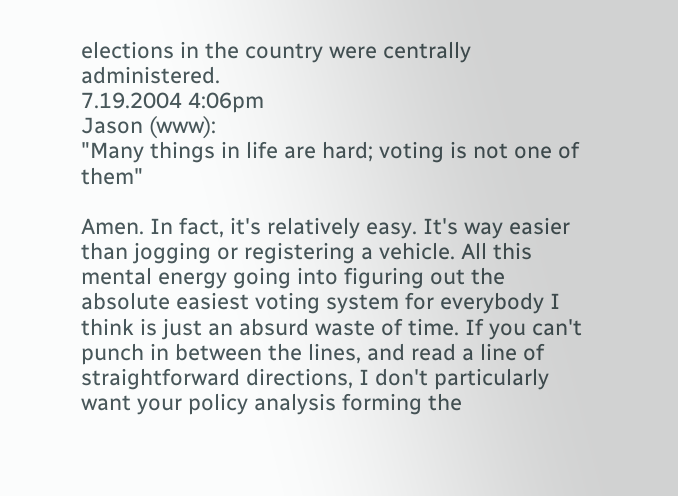elections in the country were centrally administered.
7.19.2004 4:06pm
Jason (www):
"Many things in life are hard; voting is not one of them"

Amen. In fact, it's relatively easy. It's way easier than jogging or registering a vehicle. All this mental energy going into figuring out the absolute easiest voting system for everybody I think is just an absurd waste of time. If you can't punch in between the lines, and read a line of straightforward directions, I don't particularly want your policy analysis forming the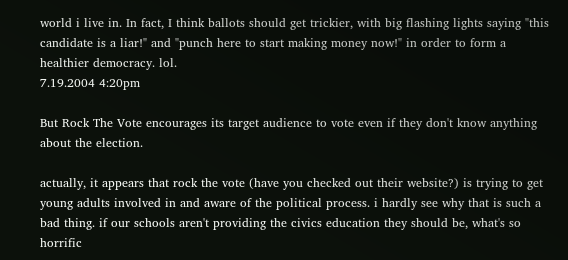world i live in. In fact, I think ballots should get trickier, with big flashing lights saying "this candidate is a liar!" and "punch here to start making money now!" in order to form a healthier democracy. lol.
7.19.2004 4:20pm

But Rock The Vote encourages its target audience to vote even if they don't know anything about the election.

actually, it appears that rock the vote (have you checked out their website?) is trying to get young adults involved in and aware of the political process. i hardly see why that is such a bad thing. if our schools aren't providing the civics education they should be, what's so horrific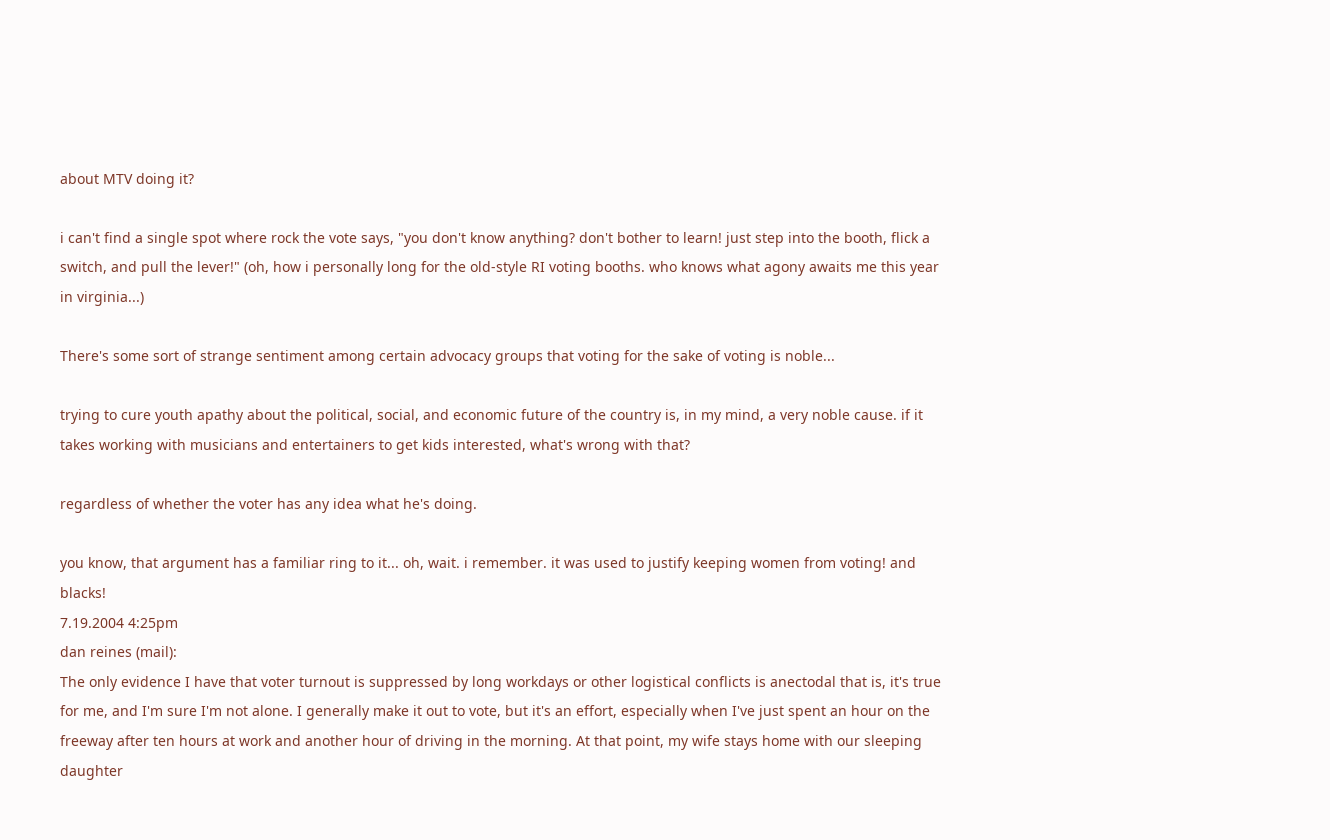about MTV doing it?

i can't find a single spot where rock the vote says, "you don't know anything? don't bother to learn! just step into the booth, flick a switch, and pull the lever!" (oh, how i personally long for the old-style RI voting booths. who knows what agony awaits me this year in virginia...)

There's some sort of strange sentiment among certain advocacy groups that voting for the sake of voting is noble...

trying to cure youth apathy about the political, social, and economic future of the country is, in my mind, a very noble cause. if it takes working with musicians and entertainers to get kids interested, what's wrong with that?

regardless of whether the voter has any idea what he's doing.

you know, that argument has a familiar ring to it... oh, wait. i remember. it was used to justify keeping women from voting! and blacks!
7.19.2004 4:25pm
dan reines (mail):
The only evidence I have that voter turnout is suppressed by long workdays or other logistical conflicts is anectodal that is, it's true for me, and I'm sure I'm not alone. I generally make it out to vote, but it's an effort, especially when I've just spent an hour on the freeway after ten hours at work and another hour of driving in the morning. At that point, my wife stays home with our sleeping daughter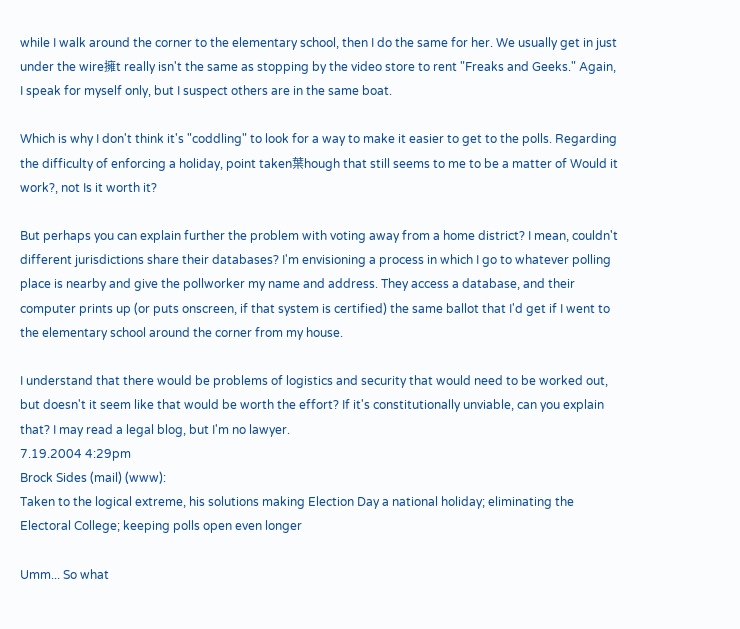while I walk around the corner to the elementary school, then I do the same for her. We usually get in just under the wire擁t really isn't the same as stopping by the video store to rent "Freaks and Geeks." Again, I speak for myself only, but I suspect others are in the same boat.

Which is why I don't think it's "coddling" to look for a way to make it easier to get to the polls. Regarding the difficulty of enforcing a holiday, point taken葉hough that still seems to me to be a matter of Would it work?, not Is it worth it?

But perhaps you can explain further the problem with voting away from a home district? I mean, couldn't different jurisdictions share their databases? I'm envisioning a process in which I go to whatever polling place is nearby and give the pollworker my name and address. They access a database, and their computer prints up (or puts onscreen, if that system is certified) the same ballot that I'd get if I went to the elementary school around the corner from my house.

I understand that there would be problems of logistics and security that would need to be worked out, but doesn't it seem like that would be worth the effort? If it's constitutionally unviable, can you explain that? I may read a legal blog, but I'm no lawyer.
7.19.2004 4:29pm
Brock Sides (mail) (www):
Taken to the logical extreme, his solutions making Election Day a national holiday; eliminating the Electoral College; keeping polls open even longer

Umm... So what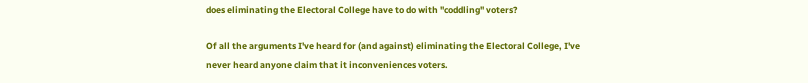does eliminating the Electoral College have to do with "coddling" voters?

Of all the arguments I've heard for (and against) eliminating the Electoral College, I've never heard anyone claim that it inconveniences voters.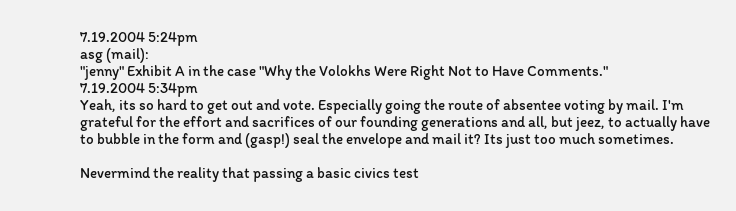7.19.2004 5:24pm
asg (mail):
"jenny" Exhibit A in the case "Why the Volokhs Were Right Not to Have Comments."
7.19.2004 5:34pm
Yeah, its so hard to get out and vote. Especially going the route of absentee voting by mail. I'm grateful for the effort and sacrifices of our founding generations and all, but jeez, to actually have to bubble in the form and (gasp!) seal the envelope and mail it? Its just too much sometimes.

Nevermind the reality that passing a basic civics test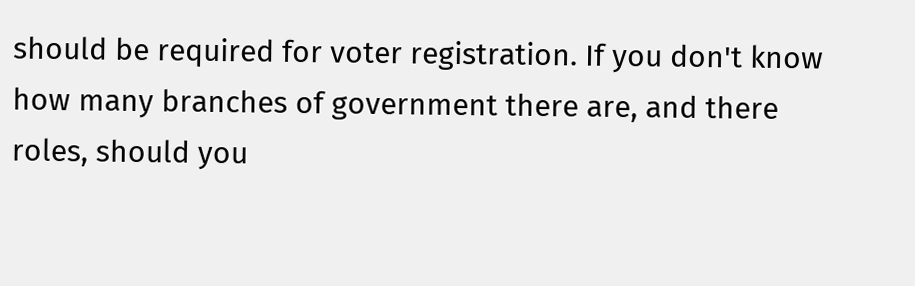should be required for voter registration. If you don't know how many branches of government there are, and there roles, should you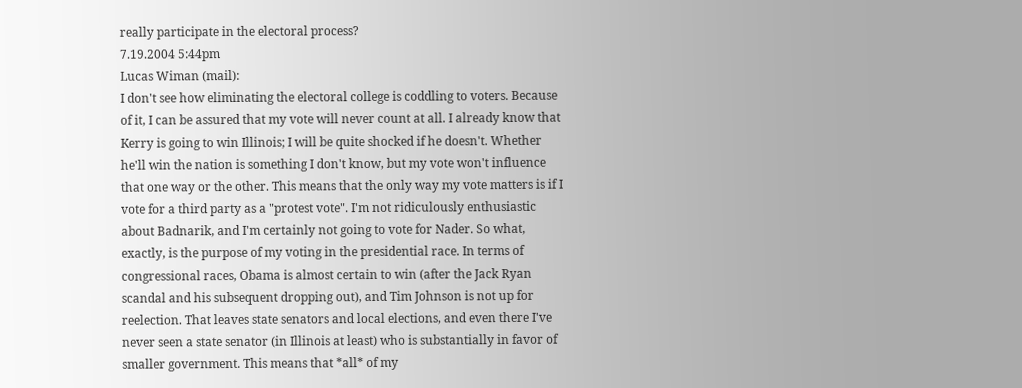really participate in the electoral process?
7.19.2004 5:44pm
Lucas Wiman (mail):
I don't see how eliminating the electoral college is coddling to voters. Because of it, I can be assured that my vote will never count at all. I already know that Kerry is going to win Illinois; I will be quite shocked if he doesn't. Whether he'll win the nation is something I don't know, but my vote won't influence that one way or the other. This means that the only way my vote matters is if I vote for a third party as a "protest vote". I'm not ridiculously enthusiastic about Badnarik, and I'm certainly not going to vote for Nader. So what, exactly, is the purpose of my voting in the presidential race. In terms of congressional races, Obama is almost certain to win (after the Jack Ryan scandal and his subsequent dropping out), and Tim Johnson is not up for reelection. That leaves state senators and local elections, and even there I've never seen a state senator (in Illinois at least) who is substantially in favor of smaller government. This means that *all* of my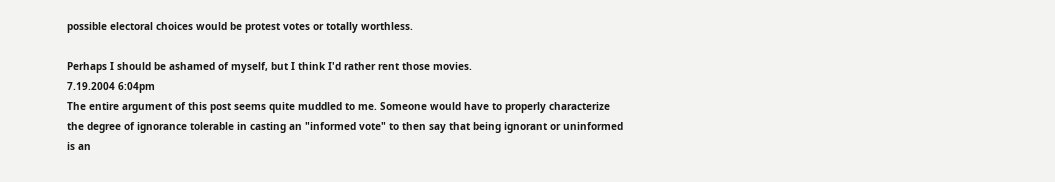possible electoral choices would be protest votes or totally worthless.

Perhaps I should be ashamed of myself, but I think I'd rather rent those movies.
7.19.2004 6:04pm
The entire argument of this post seems quite muddled to me. Someone would have to properly characterize the degree of ignorance tolerable in casting an "informed vote" to then say that being ignorant or uninformed is an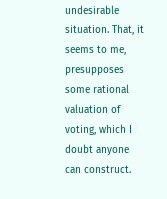undesirable situation. That, it seems to me, presupposes some rational valuation of voting, which I doubt anyone can construct.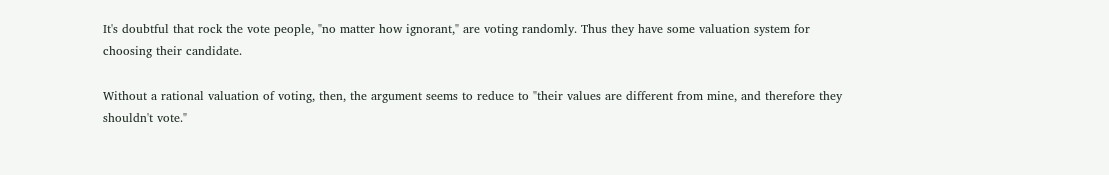It's doubtful that rock the vote people, "no matter how ignorant," are voting randomly. Thus they have some valuation system for choosing their candidate.

Without a rational valuation of voting, then, the argument seems to reduce to "their values are different from mine, and therefore they shouldn't vote."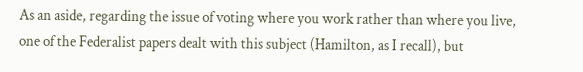As an aside, regarding the issue of voting where you work rather than where you live, one of the Federalist papers dealt with this subject (Hamilton, as I recall), but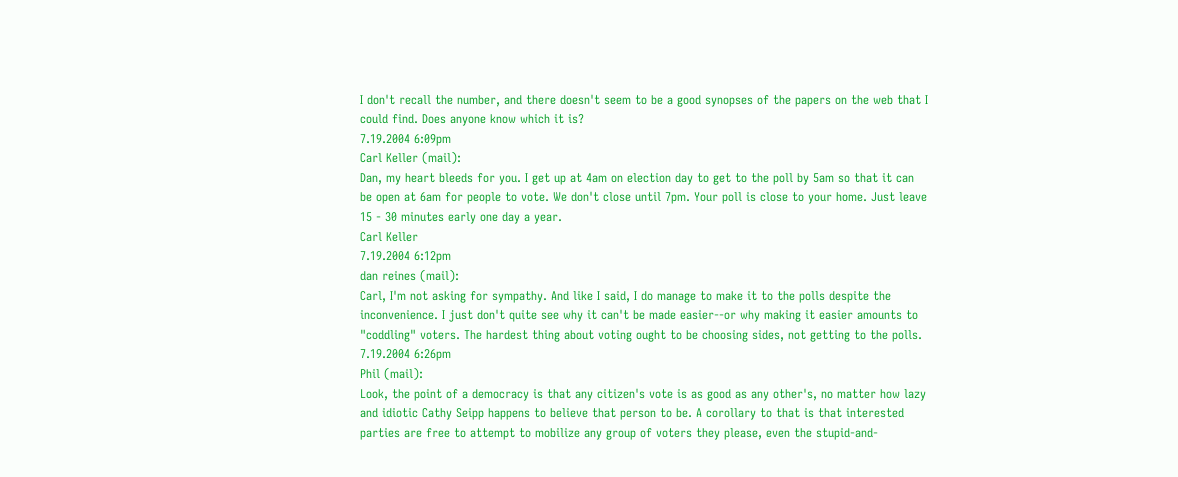I don't recall the number, and there doesn't seem to be a good synopses of the papers on the web that I could find. Does anyone know which it is?
7.19.2004 6:09pm
Carl Keller (mail):
Dan, my heart bleeds for you. I get up at 4am on election day to get to the poll by 5am so that it can be open at 6am for people to vote. We don't close until 7pm. Your poll is close to your home. Just leave 15 - 30 minutes early one day a year.
Carl Keller
7.19.2004 6:12pm
dan reines (mail):
Carl, I'm not asking for sympathy. And like I said, I do manage to make it to the polls despite the inconvenience. I just don't quite see why it can't be made easier--or why making it easier amounts to "coddling" voters. The hardest thing about voting ought to be choosing sides, not getting to the polls.
7.19.2004 6:26pm
Phil (mail):
Look, the point of a democracy is that any citizen's vote is as good as any other's, no matter how lazy and idiotic Cathy Seipp happens to believe that person to be. A corollary to that is that interested parties are free to attempt to mobilize any group of voters they please, even the stupid-and-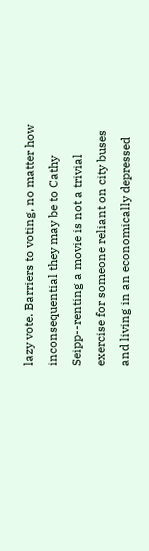lazy vote. Barriers to voting, no matter how inconsequential they may be to Cathy Seipp--renting a movie is not a trivial exercise for someone reliant on city buses and living in an economically depressed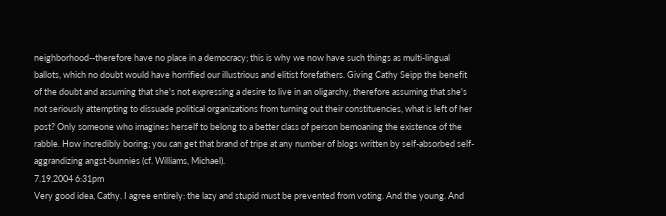neighborhood--therefore have no place in a democracy; this is why we now have such things as multi-lingual ballots, which no doubt would have horrified our illustrious and elitist forefathers. Giving Cathy Seipp the benefit of the doubt and assuming that she's not expressing a desire to live in an oligarchy, therefore assuming that she's not seriously attempting to dissuade political organizations from turning out their constituencies, what is left of her post? Only someone who imagines herself to belong to a better class of person bemoaning the existence of the rabble. How incredibly boring; you can get that brand of tripe at any number of blogs written by self-absorbed self-aggrandizing angst-bunnies (cf. Williams, Michael).
7.19.2004 6:31pm
Very good idea, Cathy. I agree entirely: the lazy and stupid must be prevented from voting. And the young. And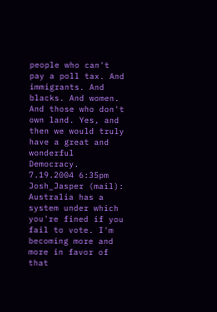people who can't pay a poll tax. And immigrants. And blacks. And women. And those who don't own land. Yes, and then we would truly have a great and wonderful Democracy.
7.19.2004 6:35pm
Josh_Jasper (mail):
Australia has a system under which you're fined if you fail to vote. I'm becoming more and more in favor of that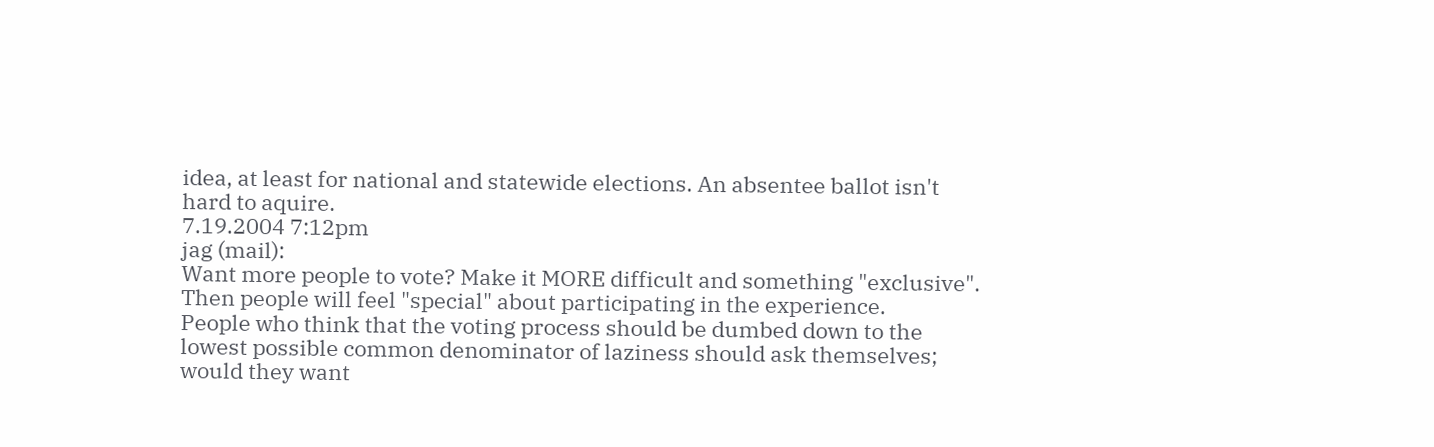idea, at least for national and statewide elections. An absentee ballot isn't hard to aquire.
7.19.2004 7:12pm
jag (mail):
Want more people to vote? Make it MORE difficult and something "exclusive". Then people will feel "special" about participating in the experience.
People who think that the voting process should be dumbed down to the lowest possible common denominator of laziness should ask themselves; would they want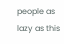people as lazy as this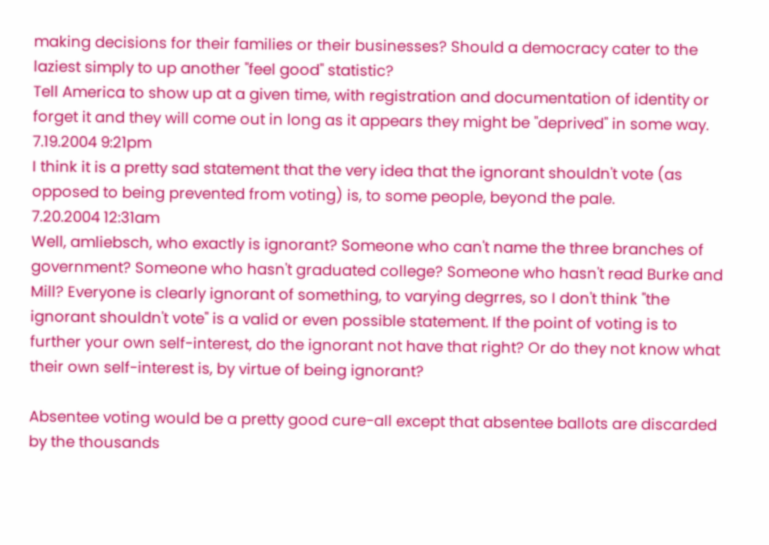making decisions for their families or their businesses? Should a democracy cater to the laziest simply to up another "feel good" statistic?
Tell America to show up at a given time, with registration and documentation of identity or forget it and they will come out in long as it appears they might be "deprived" in some way.
7.19.2004 9:21pm
I think it is a pretty sad statement that the very idea that the ignorant shouldn't vote (as opposed to being prevented from voting) is, to some people, beyond the pale.
7.20.2004 12:31am
Well, amliebsch, who exactly is ignorant? Someone who can't name the three branches of government? Someone who hasn't graduated college? Someone who hasn't read Burke and Mill? Everyone is clearly ignorant of something, to varying degrres, so I don't think "the ignorant shouldn't vote" is a valid or even possible statement. If the point of voting is to further your own self-interest, do the ignorant not have that right? Or do they not know what their own self-interest is, by virtue of being ignorant?

Absentee voting would be a pretty good cure-all except that absentee ballots are discarded by the thousands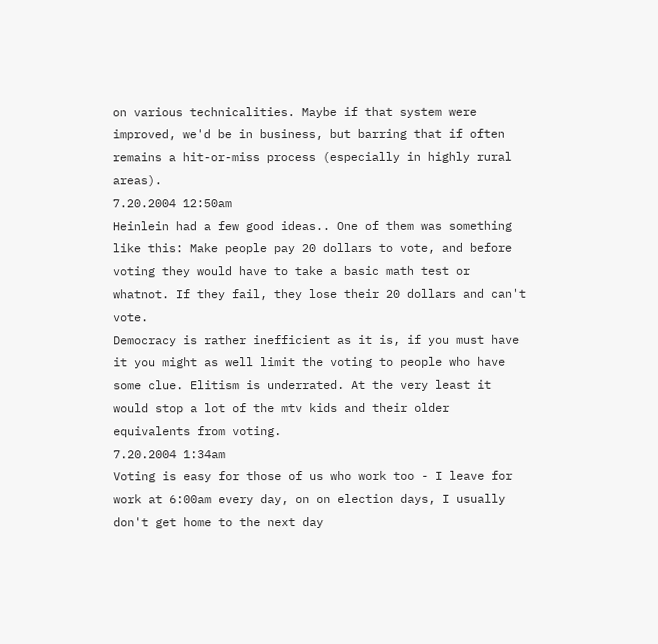on various technicalities. Maybe if that system were improved, we'd be in business, but barring that if often remains a hit-or-miss process (especially in highly rural areas).
7.20.2004 12:50am
Heinlein had a few good ideas.. One of them was something like this: Make people pay 20 dollars to vote, and before voting they would have to take a basic math test or whatnot. If they fail, they lose their 20 dollars and can't vote.
Democracy is rather inefficient as it is, if you must have it you might as well limit the voting to people who have some clue. Elitism is underrated. At the very least it would stop a lot of the mtv kids and their older equivalents from voting.
7.20.2004 1:34am
Voting is easy for those of us who work too - I leave for work at 6:00am every day, on on election days, I usually don't get home to the next day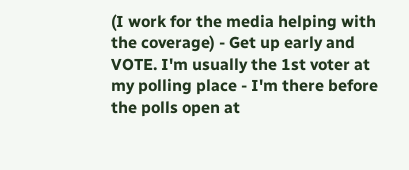(I work for the media helping with the coverage) - Get up early and VOTE. I'm usually the 1st voter at my polling place - I'm there before the polls open at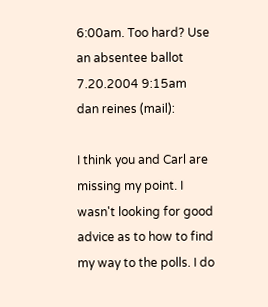6:00am. Too hard? Use an absentee ballot
7.20.2004 9:15am
dan reines (mail):

I think you and Carl are missing my point. I wasn't looking for good advice as to how to find my way to the polls. I do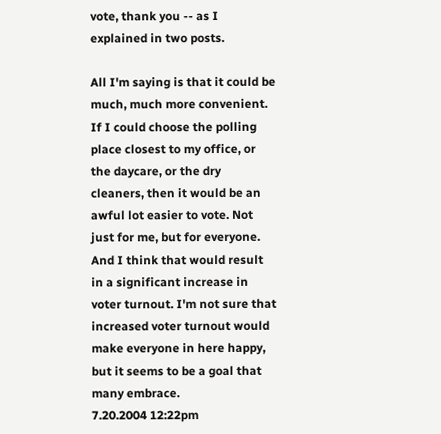vote, thank you -- as I explained in two posts.

All I'm saying is that it could be much, much more convenient. If I could choose the polling place closest to my office, or the daycare, or the dry cleaners, then it would be an awful lot easier to vote. Not just for me, but for everyone. And I think that would result in a significant increase in voter turnout. I'm not sure that increased voter turnout would make everyone in here happy, but it seems to be a goal that many embrace.
7.20.2004 12:22pm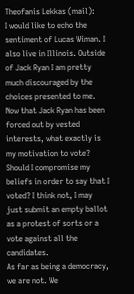Theofanis Lekkas (mail):
I would like to echo the sentiment of Lucas Wiman. I also live in Illinois. Outside of Jack Ryan I am pretty much discouraged by the choices presented to me. Now that Jack Ryan has been forced out by vested interests, what exactly is my motivation to vote? Should I compromise my beliefs in order to say that I voted? I think not, I may just submit an empty ballot as a protest of sorts or a vote against all the candidates.
As far as being a democracy, we are not. We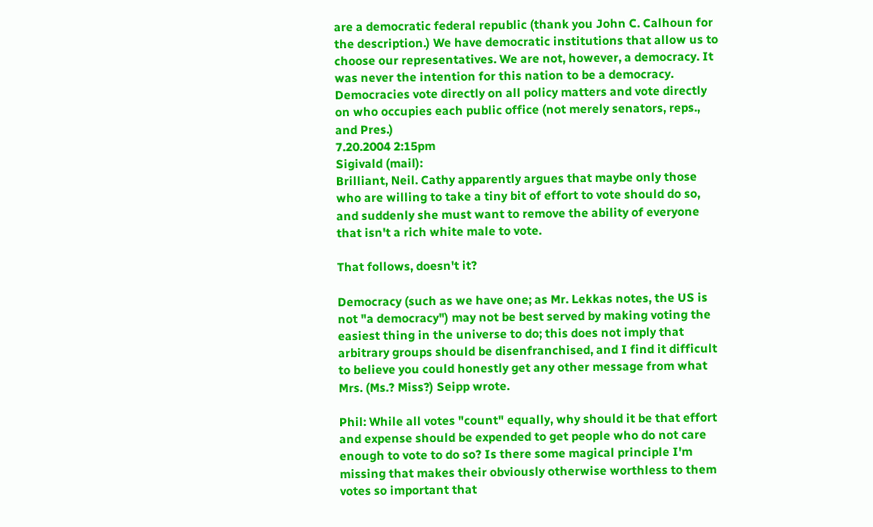are a democratic federal republic (thank you John C. Calhoun for the description.) We have democratic institutions that allow us to choose our representatives. We are not, however, a democracy. It was never the intention for this nation to be a democracy. Democracies vote directly on all policy matters and vote directly on who occupies each public office (not merely senators, reps., and Pres.)
7.20.2004 2:15pm
Sigivald (mail):
Brilliant, Neil. Cathy apparently argues that maybe only those who are willing to take a tiny bit of effort to vote should do so, and suddenly she must want to remove the ability of everyone that isn't a rich white male to vote.

That follows, doesn't it?

Democracy (such as we have one; as Mr. Lekkas notes, the US is not "a democracy") may not be best served by making voting the easiest thing in the universe to do; this does not imply that arbitrary groups should be disenfranchised, and I find it difficult to believe you could honestly get any other message from what Mrs. (Ms.? Miss?) Seipp wrote.

Phil: While all votes "count" equally, why should it be that effort and expense should be expended to get people who do not care enough to vote to do so? Is there some magical principle I'm missing that makes their obviously otherwise worthless to them votes so important that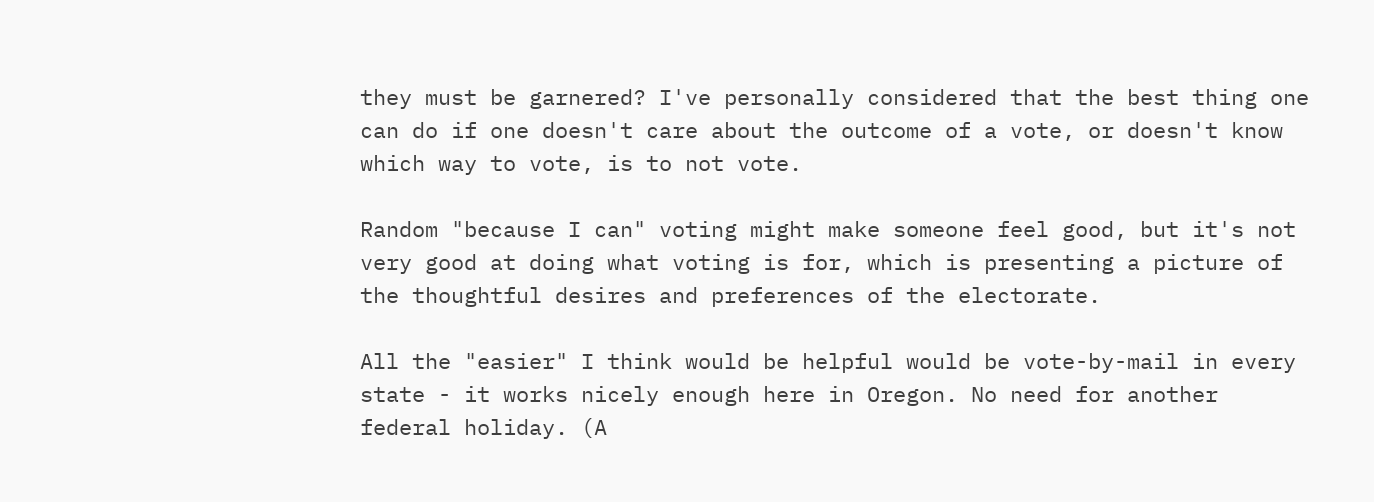they must be garnered? I've personally considered that the best thing one can do if one doesn't care about the outcome of a vote, or doesn't know which way to vote, is to not vote.

Random "because I can" voting might make someone feel good, but it's not very good at doing what voting is for, which is presenting a picture of the thoughtful desires and preferences of the electorate.

All the "easier" I think would be helpful would be vote-by-mail in every state - it works nicely enough here in Oregon. No need for another federal holiday. (A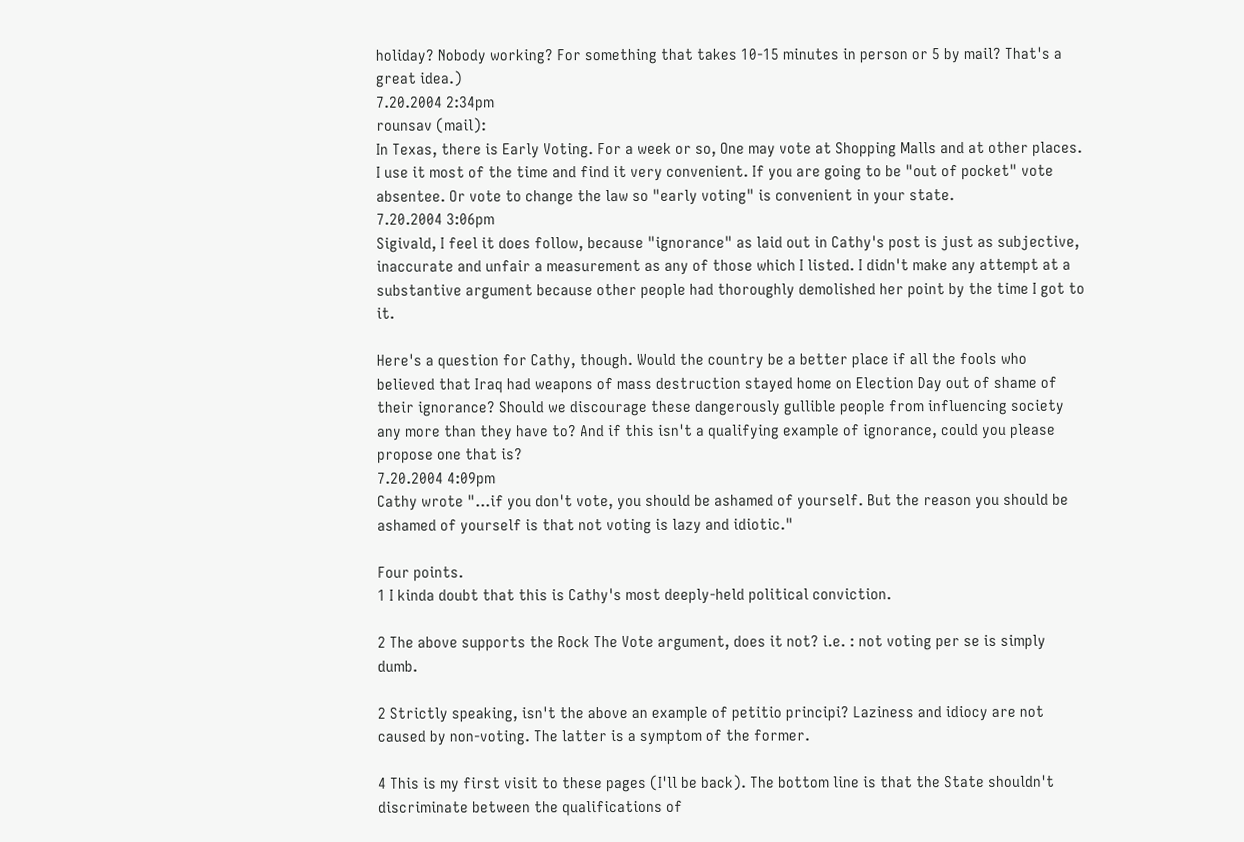holiday? Nobody working? For something that takes 10-15 minutes in person or 5 by mail? That's a great idea.)
7.20.2004 2:34pm
rounsav (mail):
In Texas, there is Early Voting. For a week or so, One may vote at Shopping Malls and at other places. I use it most of the time and find it very convenient. If you are going to be "out of pocket" vote absentee. Or vote to change the law so "early voting" is convenient in your state.
7.20.2004 3:06pm
Sigivald, I feel it does follow, because "ignorance" as laid out in Cathy's post is just as subjective, inaccurate and unfair a measurement as any of those which I listed. I didn't make any attempt at a substantive argument because other people had thoroughly demolished her point by the time I got to it.

Here's a question for Cathy, though. Would the country be a better place if all the fools who believed that Iraq had weapons of mass destruction stayed home on Election Day out of shame of their ignorance? Should we discourage these dangerously gullible people from influencing society any more than they have to? And if this isn't a qualifying example of ignorance, could you please propose one that is?
7.20.2004 4:09pm
Cathy wrote "...if you don't vote, you should be ashamed of yourself. But the reason you should be ashamed of yourself is that not voting is lazy and idiotic."

Four points.
1 I kinda doubt that this is Cathy's most deeply-held political conviction.

2 The above supports the Rock The Vote argument, does it not? i.e. : not voting per se is simply dumb.

2 Strictly speaking, isn't the above an example of petitio principi? Laziness and idiocy are not caused by non-voting. The latter is a symptom of the former.

4 This is my first visit to these pages (I'll be back). The bottom line is that the State shouldn't discriminate between the qualifications of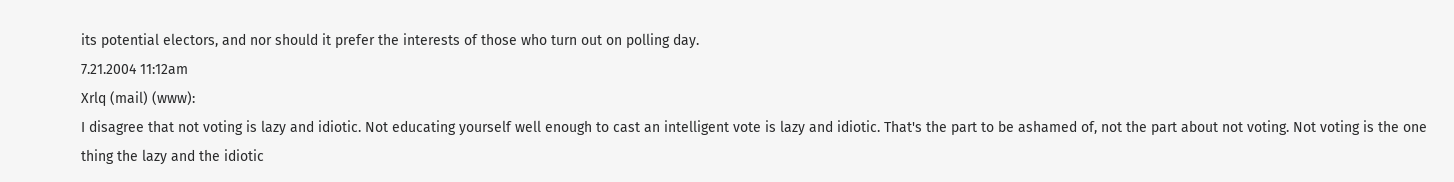its potential electors, and nor should it prefer the interests of those who turn out on polling day.
7.21.2004 11:12am
Xrlq (mail) (www):
I disagree that not voting is lazy and idiotic. Not educating yourself well enough to cast an intelligent vote is lazy and idiotic. That's the part to be ashamed of, not the part about not voting. Not voting is the one thing the lazy and the idiotic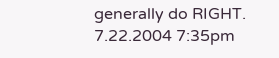generally do RIGHT.
7.22.2004 7:35pm